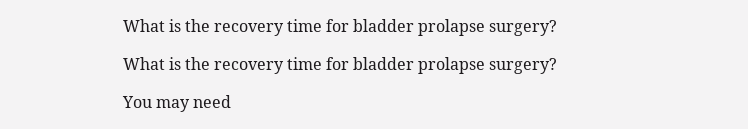What is the recovery time for bladder prolapse surgery?

What is the recovery time for bladder prolapse surgery?

You may need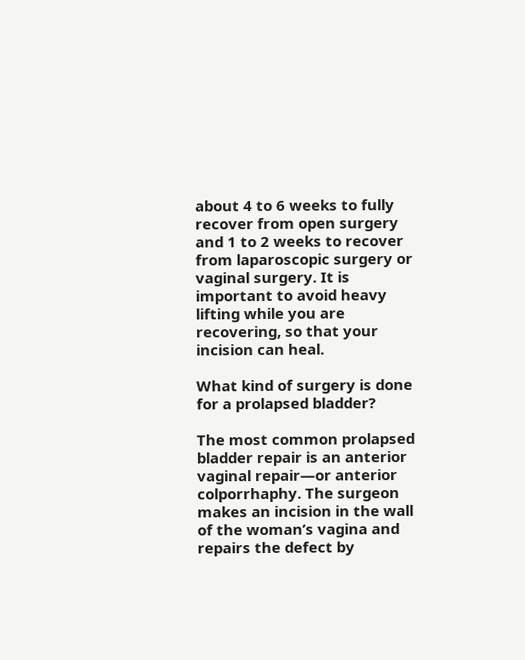about 4 to 6 weeks to fully recover from open surgery and 1 to 2 weeks to recover from laparoscopic surgery or vaginal surgery. It is important to avoid heavy lifting while you are recovering, so that your incision can heal.

What kind of surgery is done for a prolapsed bladder?

The most common prolapsed bladder repair is an anterior vaginal repair—or anterior colporrhaphy. The surgeon makes an incision in the wall of the woman’s vagina and repairs the defect by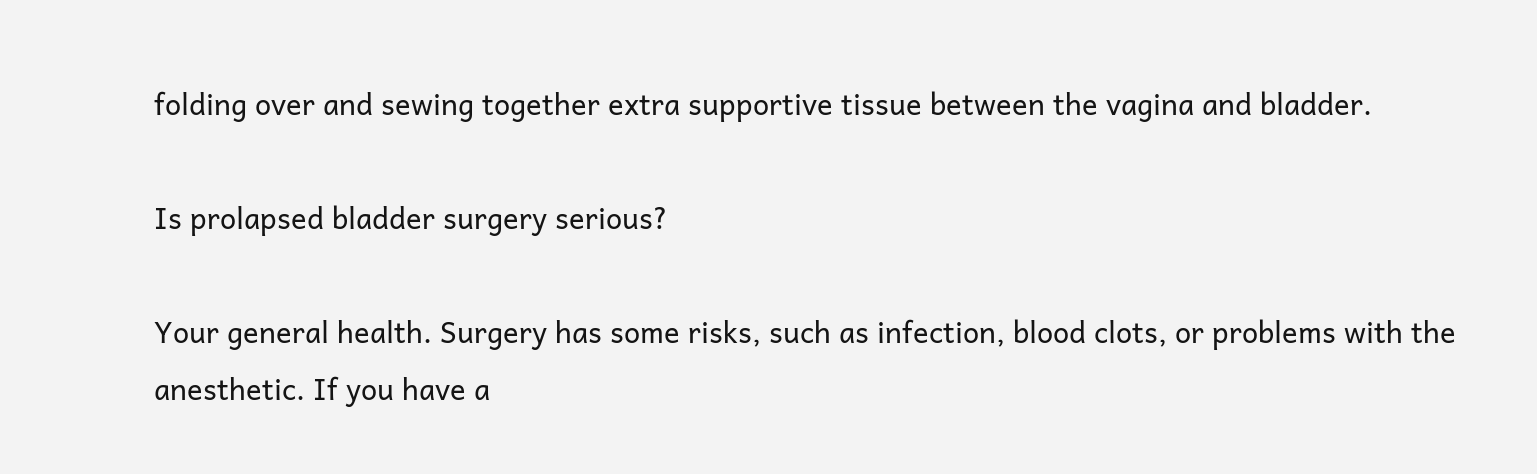folding over and sewing together extra supportive tissue between the vagina and bladder.

Is prolapsed bladder surgery serious?

Your general health. Surgery has some risks, such as infection, blood clots, or problems with the anesthetic. If you have a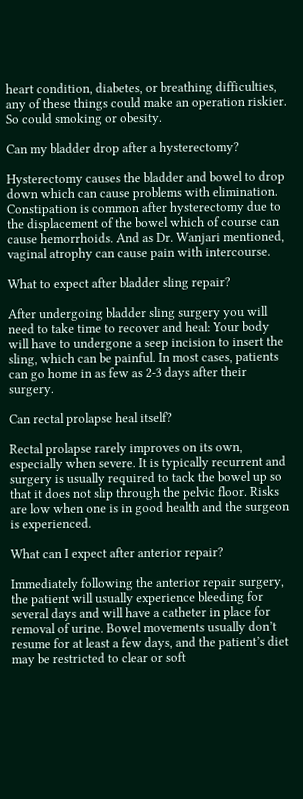heart condition, diabetes, or breathing difficulties, any of these things could make an operation riskier. So could smoking or obesity.

Can my bladder drop after a hysterectomy?

Hysterectomy causes the bladder and bowel to drop down which can cause problems with elimination. Constipation is common after hysterectomy due to the displacement of the bowel which of course can cause hemorrhoids. And as Dr. Wanjari mentioned, vaginal atrophy can cause pain with intercourse.

What to expect after bladder sling repair?

After undergoing bladder sling surgery you will need to take time to recover and heal: Your body will have to undergone a seep incision to insert the sling, which can be painful. In most cases, patients can go home in as few as 2-3 days after their surgery.

Can rectal prolapse heal itself?

Rectal prolapse rarely improves on its own, especially when severe. It is typically recurrent and surgery is usually required to tack the bowel up so that it does not slip through the pelvic floor. Risks are low when one is in good health and the surgeon is experienced.

What can I expect after anterior repair?

Immediately following the anterior repair surgery, the patient will usually experience bleeding for several days and will have a catheter in place for removal of urine. Bowel movements usually don’t resume for at least a few days, and the patient’s diet may be restricted to clear or soft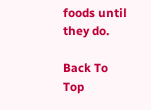foods until they do.

Back To Top